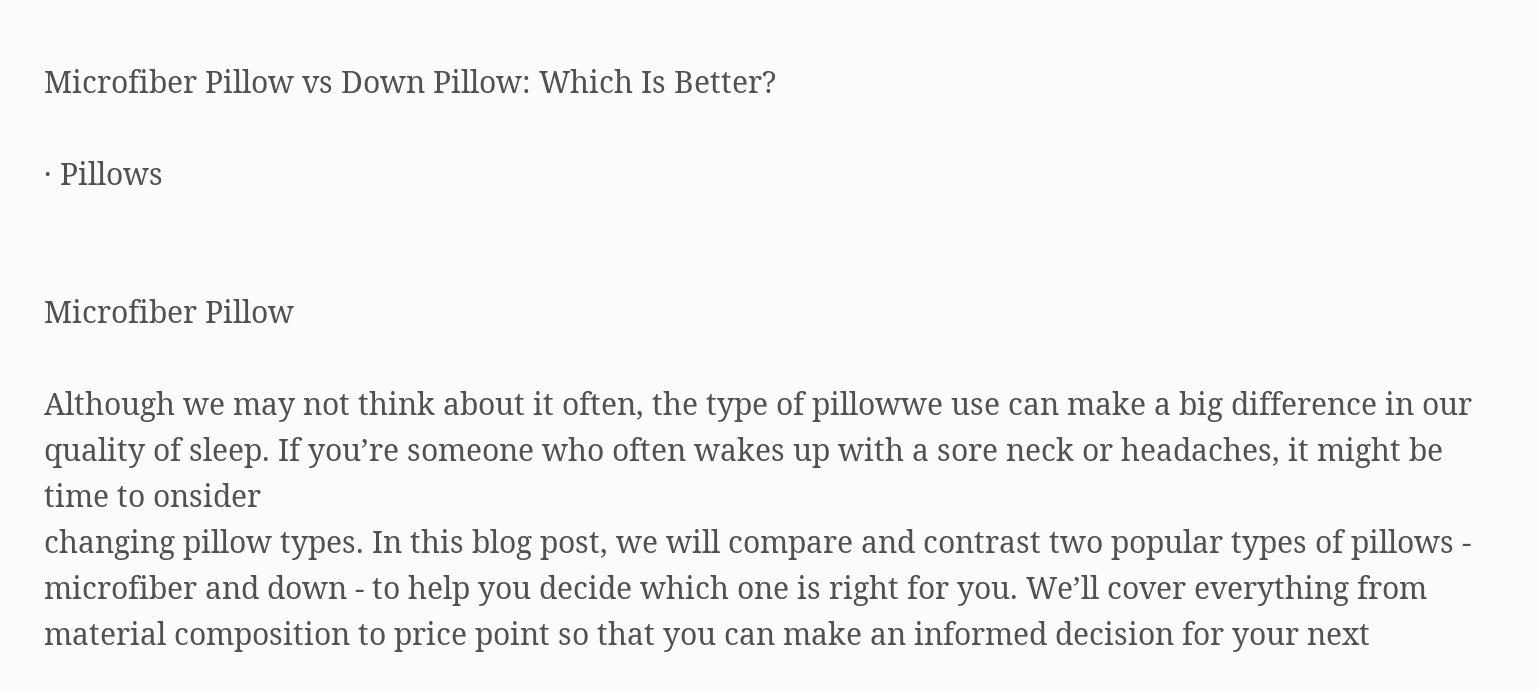Microfiber Pillow vs Down Pillow: Which Is Better?

· Pillows


Microfiber Pillow

Although we may not think about it often, the type of pillowwe use can make a big difference in our quality of sleep. If you’re someone who often wakes up with a sore neck or headaches, it might be time to onsider
changing pillow types. In this blog post, we will compare and contrast two popular types of pillows - microfiber and down - to help you decide which one is right for you. We’ll cover everything from material composition to price point so that you can make an informed decision for your next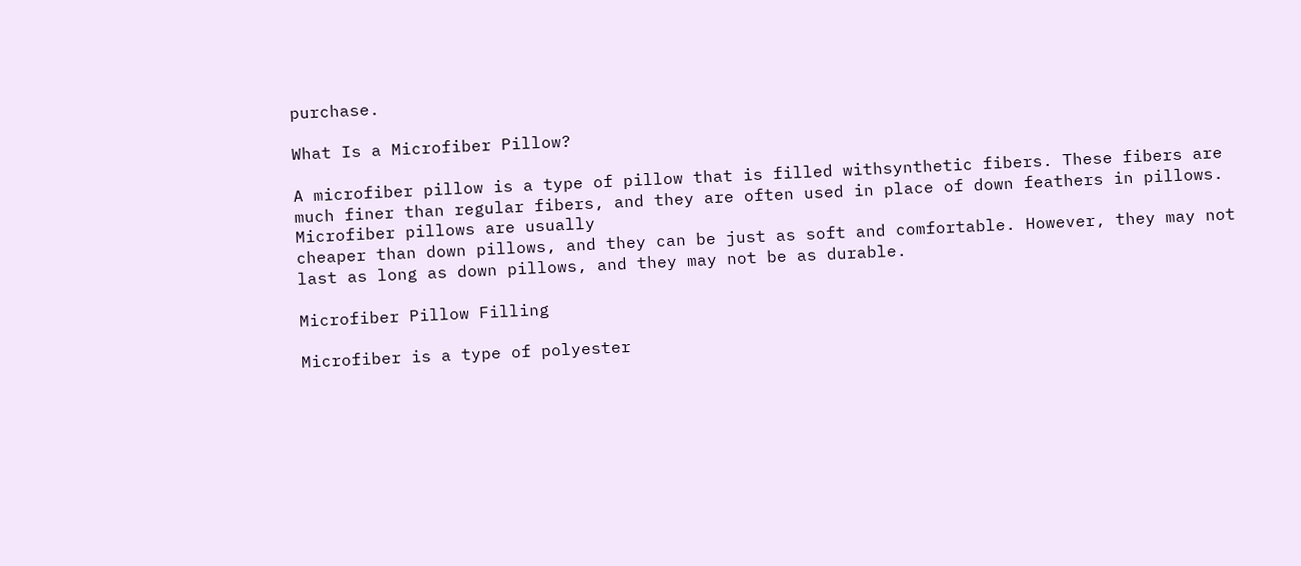purchase.

What Is a Microfiber Pillow?

A microfiber pillow is a type of pillow that is filled withsynthetic fibers. These fibers are much finer than regular fibers, and they are often used in place of down feathers in pillows. Microfiber pillows are usually
cheaper than down pillows, and they can be just as soft and comfortable. However, they may not last as long as down pillows, and they may not be as durable.

Microfiber Pillow Filling

Microfiber is a type of polyester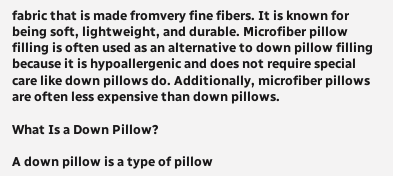fabric that is made fromvery fine fibers. It is known for being soft, lightweight, and durable. Microfiber pillow filling is often used as an alternative to down pillow filling because it is hypoallergenic and does not require special care like down pillows do. Additionally, microfiber pillows are often less expensive than down pillows.

What Is a Down Pillow?

A down pillow is a type of pillow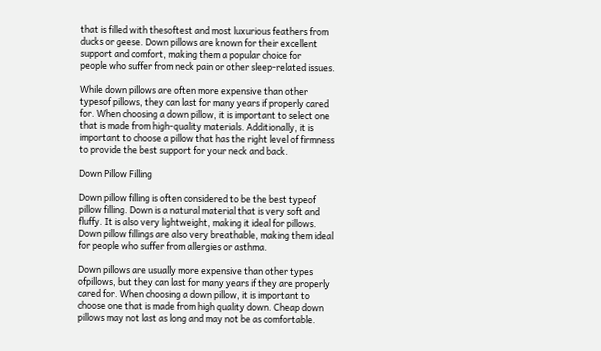that is filled with thesoftest and most luxurious feathers from ducks or geese. Down pillows are known for their excellent support and comfort, making them a popular choice for
people who suffer from neck pain or other sleep-related issues.

While down pillows are often more expensive than other typesof pillows, they can last for many years if properly cared for. When choosing a down pillow, it is important to select one that is made from high-quality materials. Additionally, it is important to choose a pillow that has the right level of firmness to provide the best support for your neck and back.

Down Pillow Filling

Down pillow filling is often considered to be the best typeof pillow filling. Down is a natural material that is very soft and fluffy. It is also very lightweight, making it ideal for pillows. Down pillow fillings are also very breathable, making them ideal for people who suffer from allergies or asthma.

Down pillows are usually more expensive than other types ofpillows, but they can last for many years if they are properly cared for. When choosing a down pillow, it is important to choose one that is made from high quality down. Cheap down pillows may not last as long and may not be as comfortable.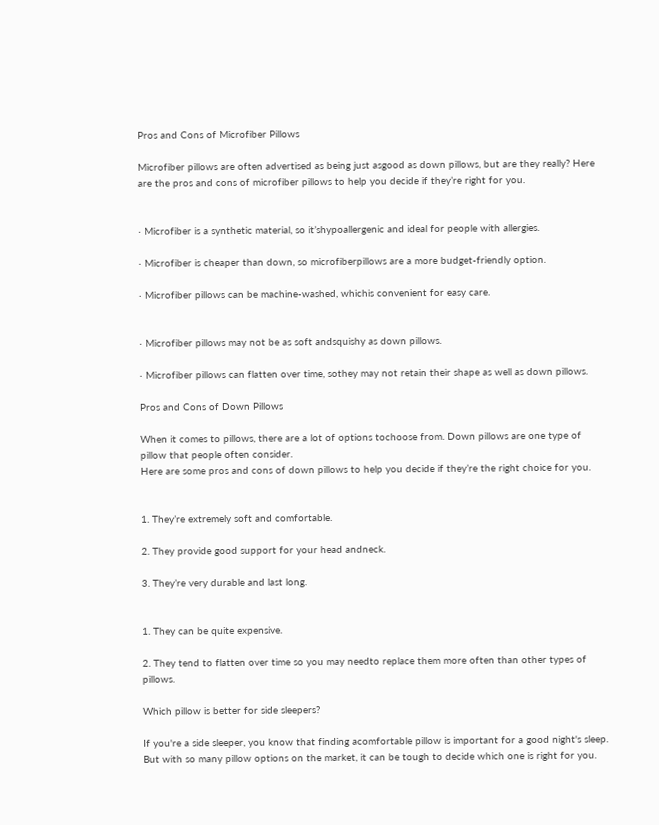Pros and Cons of Microfiber Pillows

Microfiber pillows are often advertised as being just asgood as down pillows, but are they really? Here are the pros and cons of microfiber pillows to help you decide if they’re right for you.


· Microfiber is a synthetic material, so it’shypoallergenic and ideal for people with allergies.

· Microfiber is cheaper than down, so microfiberpillows are a more budget-friendly option.

· Microfiber pillows can be machine-washed, whichis convenient for easy care.


· Microfiber pillows may not be as soft andsquishy as down pillows.

· Microfiber pillows can flatten over time, sothey may not retain their shape as well as down pillows.

Pros and Cons of Down Pillows

When it comes to pillows, there are a lot of options tochoose from. Down pillows are one type of pillow that people often consider.
Here are some pros and cons of down pillows to help you decide if they’re the right choice for you.


1. They’re extremely soft and comfortable.

2. They provide good support for your head andneck.

3. They’re very durable and last long.


1. They can be quite expensive.

2. They tend to flatten over time so you may needto replace them more often than other types of pillows.

Which pillow is better for side sleepers?

If you're a side sleeper, you know that finding acomfortable pillow is important for a good night's sleep. But with so many pillow options on the market, it can be tough to decide which one is right for you.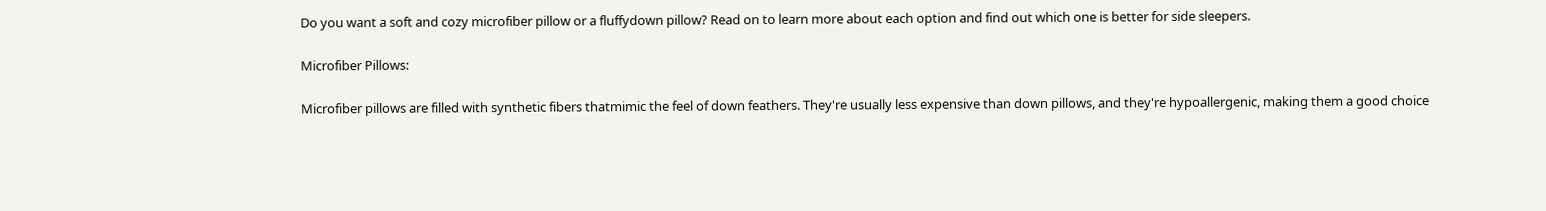Do you want a soft and cozy microfiber pillow or a fluffydown pillow? Read on to learn more about each option and find out which one is better for side sleepers.

Microfiber Pillows:

Microfiber pillows are filled with synthetic fibers thatmimic the feel of down feathers. They're usually less expensive than down pillows, and they're hypoallergenic, making them a good choice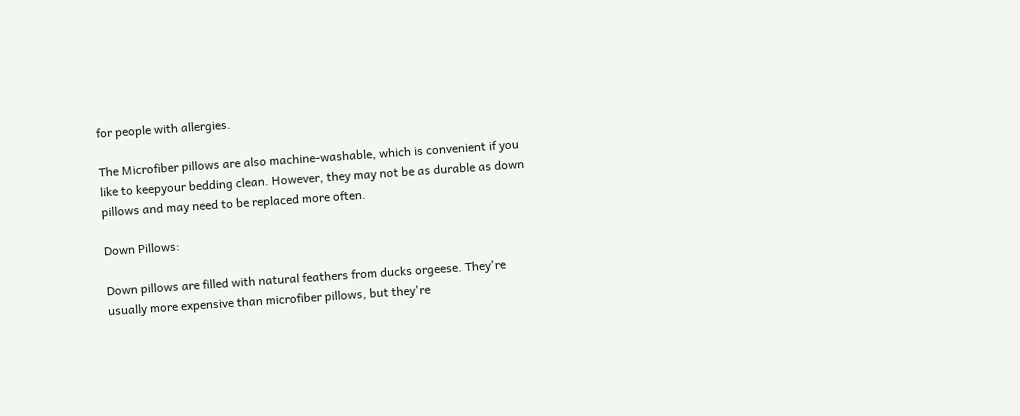for people with allergies.

The Microfiber pillows are also machine-washable, which is convenient if you like to keepyour bedding clean. However, they may not be as durable as down pillows and may need to be replaced more often.

Down Pillows:

Down pillows are filled with natural feathers from ducks orgeese. They're usually more expensive than microfiber pillows, but they're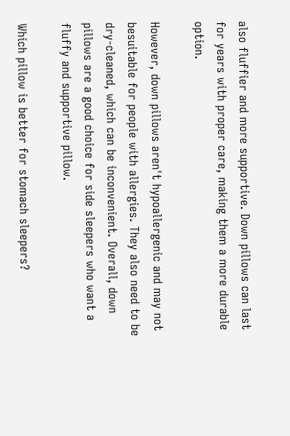also fluffier and more supportive. Down pillows can last for years with proper care, making them a more durable option.

However, down pillows aren't hypoallergenic and may not besuitable for people with allergies. They also need to be dry-cleaned, which can be inconvenient. Overall, down pillows are a good choice for side sleepers who want a fluffy and supportive pillow.

Which pillow is better for stomach sleepers?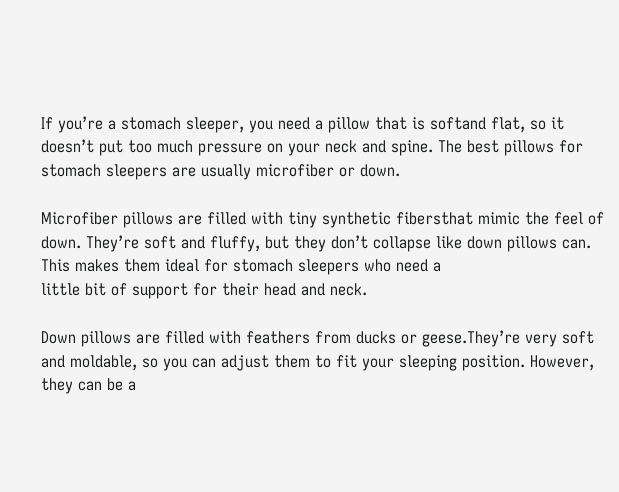If you’re a stomach sleeper, you need a pillow that is softand flat, so it doesn’t put too much pressure on your neck and spine. The best pillows for stomach sleepers are usually microfiber or down.

Microfiber pillows are filled with tiny synthetic fibersthat mimic the feel of down. They’re soft and fluffy, but they don’t collapse like down pillows can. This makes them ideal for stomach sleepers who need a
little bit of support for their head and neck.

Down pillows are filled with feathers from ducks or geese.They’re very soft and moldable, so you can adjust them to fit your sleeping position. However, they can be a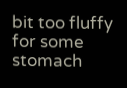bit too fluffy for some stomach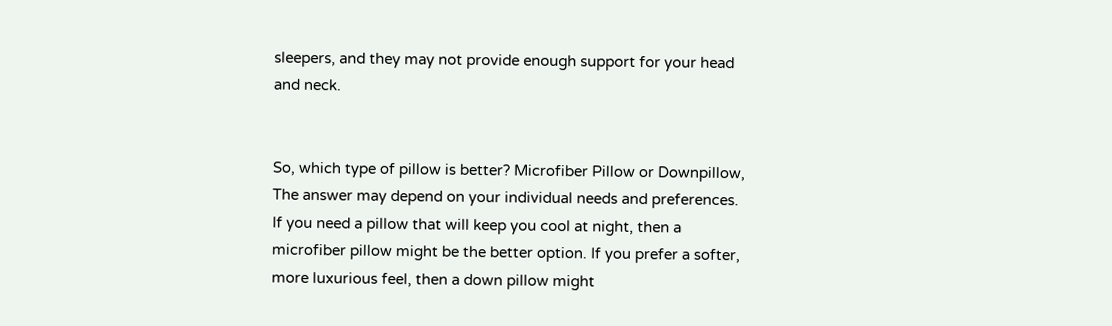sleepers, and they may not provide enough support for your head and neck.


So, which type of pillow is better? Microfiber Pillow or Downpillow, The answer may depend on your individual needs and preferences. If you need a pillow that will keep you cool at night, then a microfiber pillow might be the better option. If you prefer a softer, more luxurious feel, then a down pillow might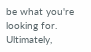be what you're looking for. Ultimately,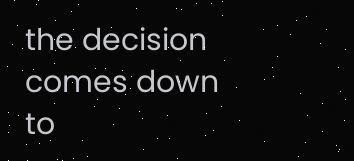the decision comes down to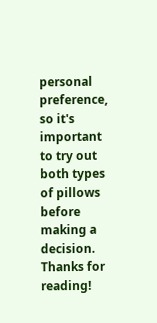personal preference, so it's important to try out both types of pillows before making a decision. Thanks for reading!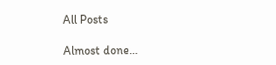All Posts

Almost done…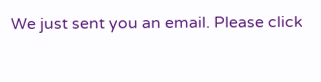We just sent you an email. Please click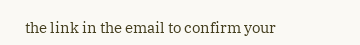the link in the email to confirm your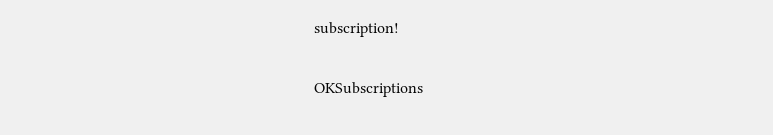subscription!

OKSubscriptions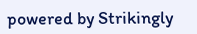powered by Strikingly